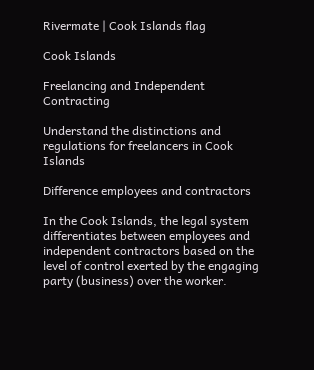Rivermate | Cook Islands flag

Cook Islands

Freelancing and Independent Contracting

Understand the distinctions and regulations for freelancers in Cook Islands

Difference employees and contractors

In the Cook Islands, the legal system differentiates between employees and independent contractors based on the level of control exerted by the engaging party (business) over the worker.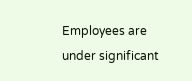Employees are under significant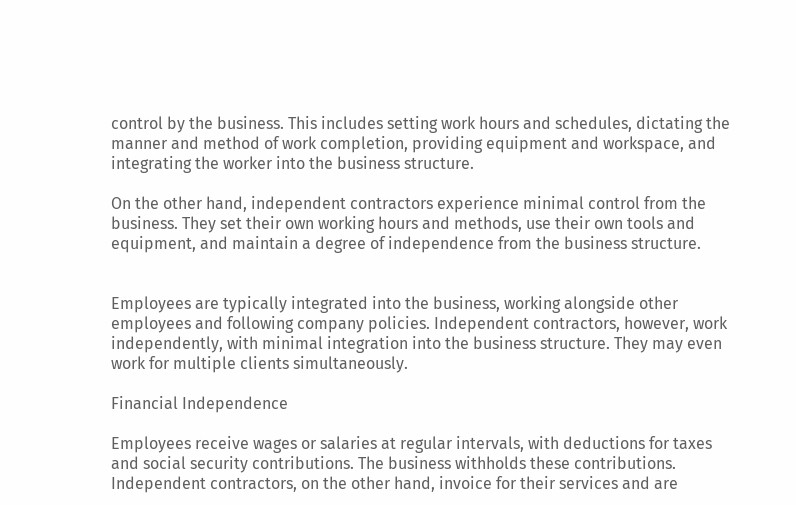control by the business. This includes setting work hours and schedules, dictating the manner and method of work completion, providing equipment and workspace, and integrating the worker into the business structure.

On the other hand, independent contractors experience minimal control from the business. They set their own working hours and methods, use their own tools and equipment, and maintain a degree of independence from the business structure.


Employees are typically integrated into the business, working alongside other employees and following company policies. Independent contractors, however, work independently, with minimal integration into the business structure. They may even work for multiple clients simultaneously.

Financial Independence

Employees receive wages or salaries at regular intervals, with deductions for taxes and social security contributions. The business withholds these contributions. Independent contractors, on the other hand, invoice for their services and are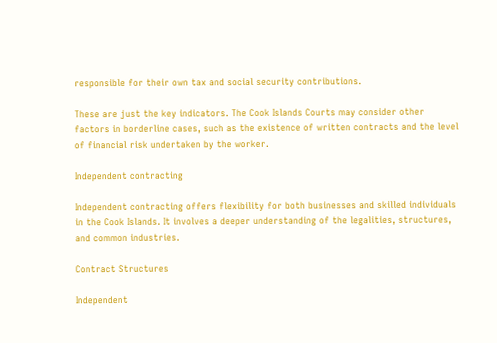responsible for their own tax and social security contributions.

These are just the key indicators. The Cook Islands Courts may consider other factors in borderline cases, such as the existence of written contracts and the level of financial risk undertaken by the worker.

Independent contracting

Independent contracting offers flexibility for both businesses and skilled individuals in the Cook Islands. It involves a deeper understanding of the legalities, structures, and common industries.

Contract Structures

Independent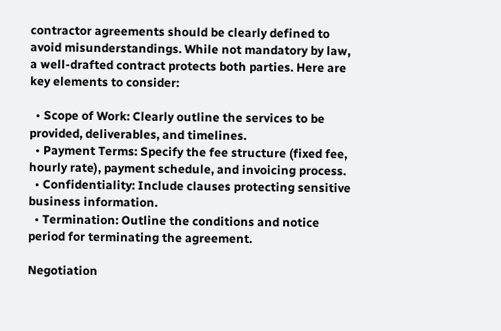contractor agreements should be clearly defined to avoid misunderstandings. While not mandatory by law, a well-drafted contract protects both parties. Here are key elements to consider:

  • Scope of Work: Clearly outline the services to be provided, deliverables, and timelines.
  • Payment Terms: Specify the fee structure (fixed fee, hourly rate), payment schedule, and invoicing process.
  • Confidentiality: Include clauses protecting sensitive business information.
  • Termination: Outline the conditions and notice period for terminating the agreement.

Negotiation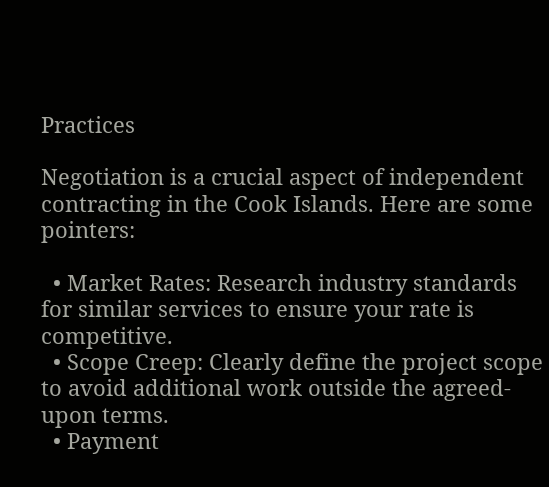Practices

Negotiation is a crucial aspect of independent contracting in the Cook Islands. Here are some pointers:

  • Market Rates: Research industry standards for similar services to ensure your rate is competitive.
  • Scope Creep: Clearly define the project scope to avoid additional work outside the agreed-upon terms.
  • Payment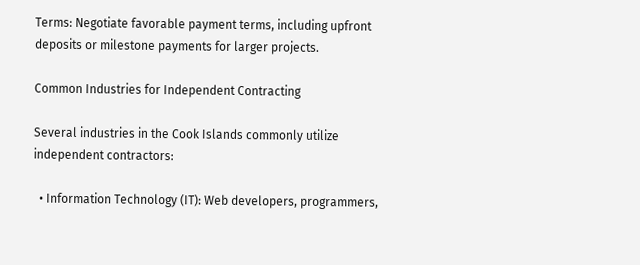Terms: Negotiate favorable payment terms, including upfront deposits or milestone payments for larger projects.

Common Industries for Independent Contracting

Several industries in the Cook Islands commonly utilize independent contractors:

  • Information Technology (IT): Web developers, programmers,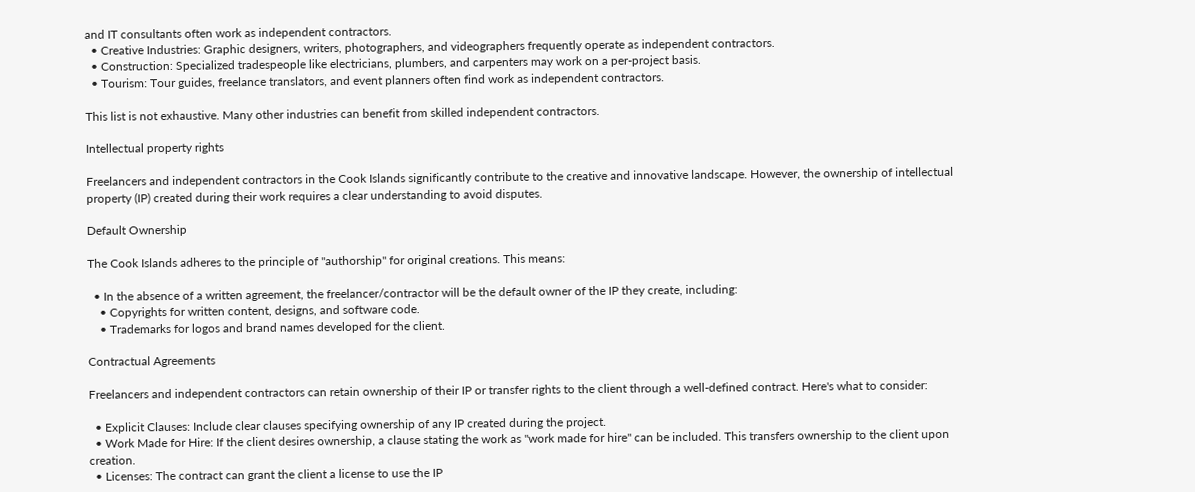and IT consultants often work as independent contractors.
  • Creative Industries: Graphic designers, writers, photographers, and videographers frequently operate as independent contractors.
  • Construction: Specialized tradespeople like electricians, plumbers, and carpenters may work on a per-project basis.
  • Tourism: Tour guides, freelance translators, and event planners often find work as independent contractors.

This list is not exhaustive. Many other industries can benefit from skilled independent contractors.

Intellectual property rights

Freelancers and independent contractors in the Cook Islands significantly contribute to the creative and innovative landscape. However, the ownership of intellectual property (IP) created during their work requires a clear understanding to avoid disputes.

Default Ownership

The Cook Islands adheres to the principle of "authorship" for original creations. This means:

  • In the absence of a written agreement, the freelancer/contractor will be the default owner of the IP they create, including:
    • Copyrights for written content, designs, and software code.
    • Trademarks for logos and brand names developed for the client.

Contractual Agreements

Freelancers and independent contractors can retain ownership of their IP or transfer rights to the client through a well-defined contract. Here's what to consider:

  • Explicit Clauses: Include clear clauses specifying ownership of any IP created during the project.
  • Work Made for Hire: If the client desires ownership, a clause stating the work as "work made for hire" can be included. This transfers ownership to the client upon creation.
  • Licenses: The contract can grant the client a license to use the IP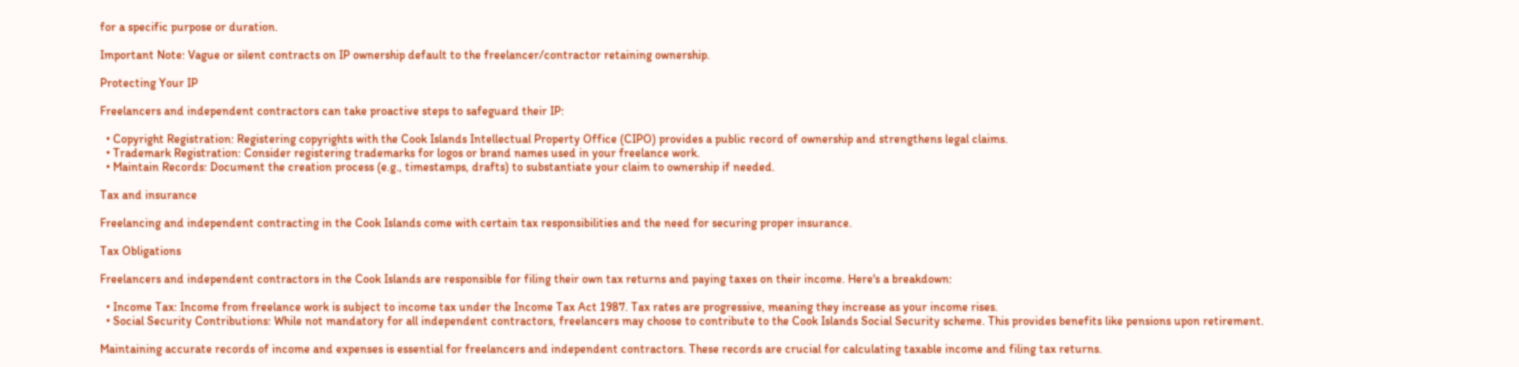for a specific purpose or duration.

Important Note: Vague or silent contracts on IP ownership default to the freelancer/contractor retaining ownership.

Protecting Your IP

Freelancers and independent contractors can take proactive steps to safeguard their IP:

  • Copyright Registration: Registering copyrights with the Cook Islands Intellectual Property Office (CIPO) provides a public record of ownership and strengthens legal claims.
  • Trademark Registration: Consider registering trademarks for logos or brand names used in your freelance work.
  • Maintain Records: Document the creation process (e.g., timestamps, drafts) to substantiate your claim to ownership if needed.

Tax and insurance

Freelancing and independent contracting in the Cook Islands come with certain tax responsibilities and the need for securing proper insurance.

Tax Obligations

Freelancers and independent contractors in the Cook Islands are responsible for filing their own tax returns and paying taxes on their income. Here's a breakdown:

  • Income Tax: Income from freelance work is subject to income tax under the Income Tax Act 1987. Tax rates are progressive, meaning they increase as your income rises.
  • Social Security Contributions: While not mandatory for all independent contractors, freelancers may choose to contribute to the Cook Islands Social Security scheme. This provides benefits like pensions upon retirement.

Maintaining accurate records of income and expenses is essential for freelancers and independent contractors. These records are crucial for calculating taxable income and filing tax returns.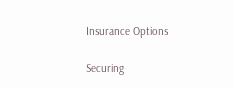Insurance Options

Securing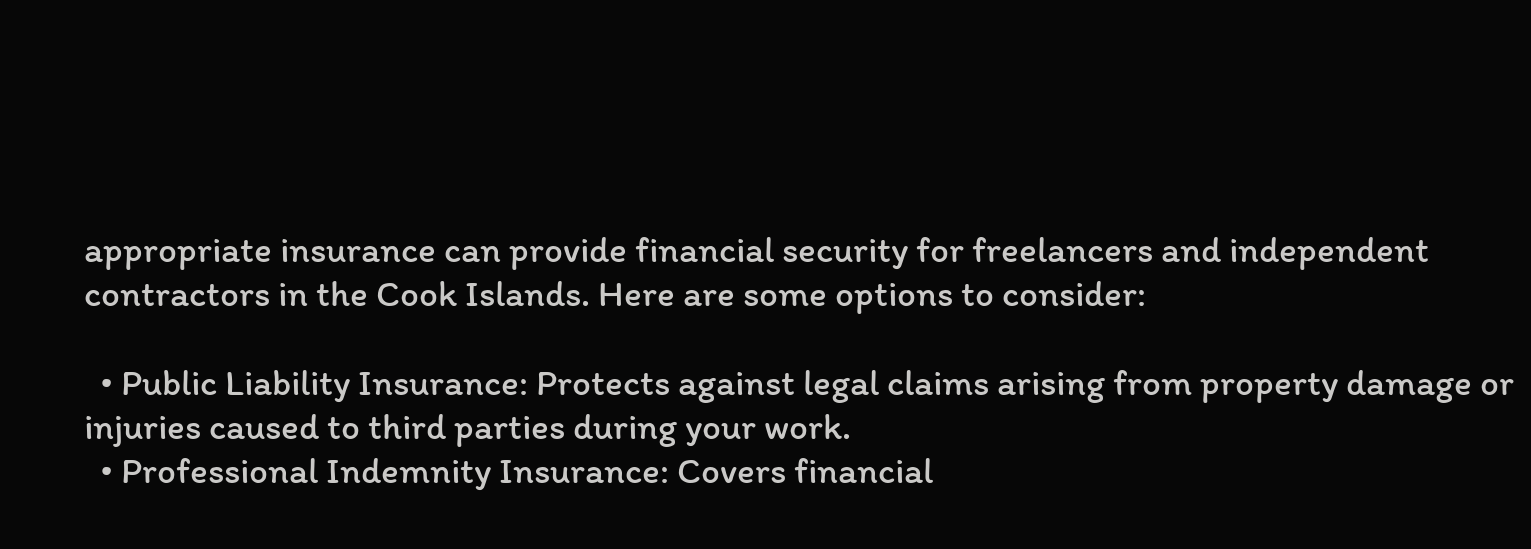appropriate insurance can provide financial security for freelancers and independent contractors in the Cook Islands. Here are some options to consider:

  • Public Liability Insurance: Protects against legal claims arising from property damage or injuries caused to third parties during your work.
  • Professional Indemnity Insurance: Covers financial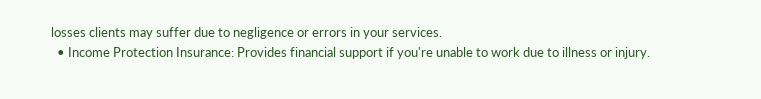losses clients may suffer due to negligence or errors in your services.
  • Income Protection Insurance: Provides financial support if you're unable to work due to illness or injury.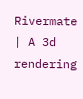Rivermate | A 3d rendering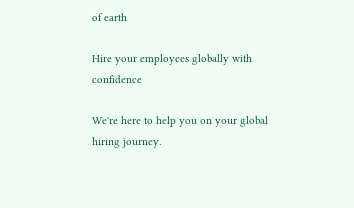of earth

Hire your employees globally with confidence

We're here to help you on your global hiring journey.